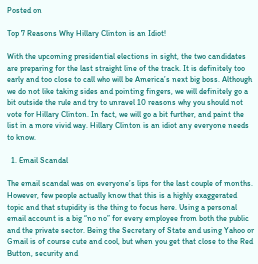Posted on

Top 7 Reasons Why Hillary Clinton is an Idiot!

With the upcoming presidential elections in sight, the two candidates are preparing for the last straight line of the track. It is definitely too early and too close to call who will be America’s next big boss. Although we do not like taking sides and pointing fingers, we will definitely go a bit outside the rule and try to unravel 10 reasons why you should not vote for Hillary Clinton. In fact, we will go a bit further, and paint the list in a more vivid way. Hillary Clinton is an idiot any everyone needs to know.

  1. Email Scandal

The email scandal was on everyone’s lips for the last couple of months. However, few people actually know that this is a highly exaggerated topic and that stupidity is the thing to focus here. Using a personal email account is a big “no no” for every employee from both the public and the private sector. Being the Secretary of State and using Yahoo or Gmail is of course cute and cool, but when you get that close to the Red Button, security and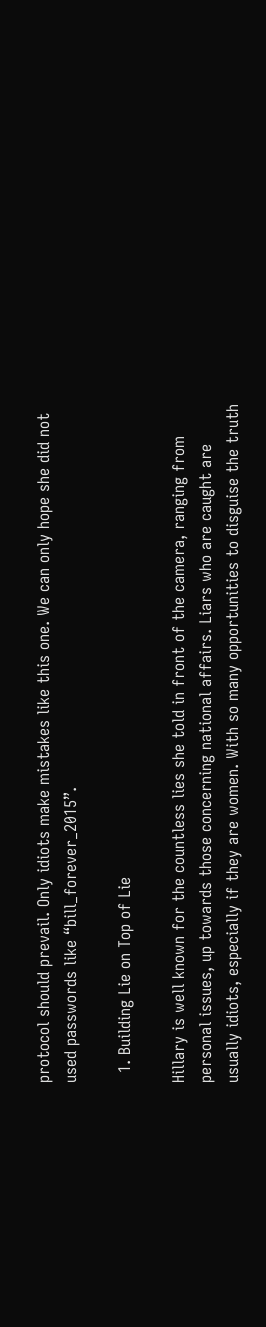protocol should prevail. Only idiots make mistakes like this one. We can only hope she did not used passwords like “bill_forever_2015”.

  1. Building Lie on Top of Lie

Hillary is well known for the countless lies she told in front of the camera, ranging from personal issues, up towards those concerning national affairs. Liars who are caught are usually idiots, especially if they are women. With so many opportunities to disguise the truth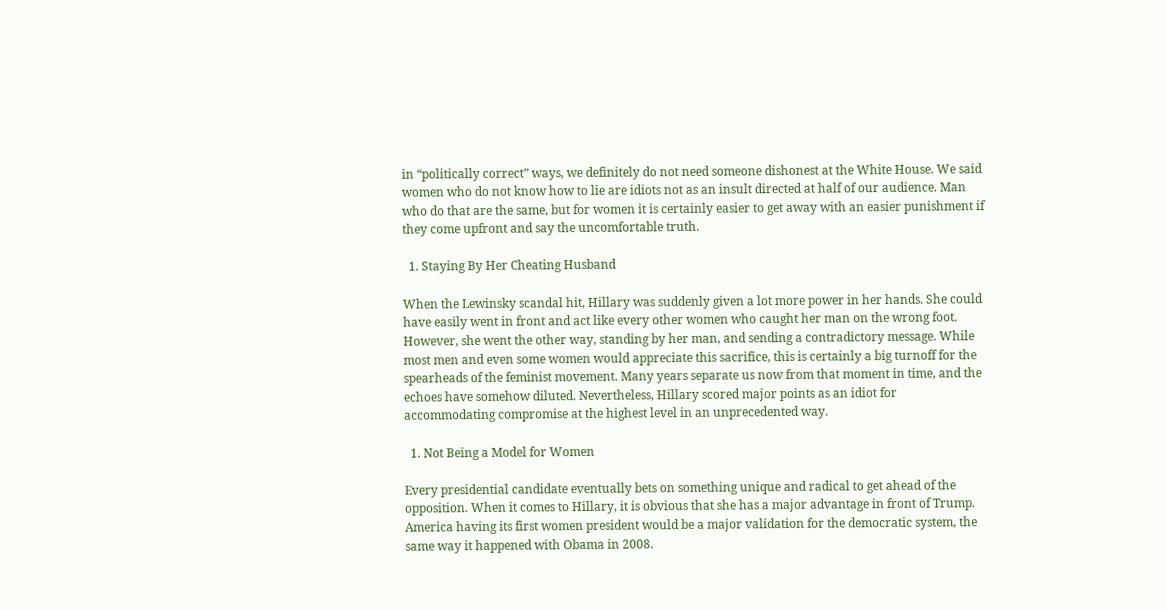in “politically correct” ways, we definitely do not need someone dishonest at the White House. We said women who do not know how to lie are idiots not as an insult directed at half of our audience. Man who do that are the same, but for women it is certainly easier to get away with an easier punishment if they come upfront and say the uncomfortable truth.

  1. Staying By Her Cheating Husband

When the Lewinsky scandal hit, Hillary was suddenly given a lot more power in her hands. She could have easily went in front and act like every other women who caught her man on the wrong foot. However, she went the other way, standing by her man, and sending a contradictory message. While most men and even some women would appreciate this sacrifice, this is certainly a big turnoff for the spearheads of the feminist movement. Many years separate us now from that moment in time, and the echoes have somehow diluted. Nevertheless, Hillary scored major points as an idiot for accommodating compromise at the highest level in an unprecedented way.

  1. Not Being a Model for Women

Every presidential candidate eventually bets on something unique and radical to get ahead of the opposition. When it comes to Hillary, it is obvious that she has a major advantage in front of Trump. America having its first women president would be a major validation for the democratic system, the same way it happened with Obama in 2008.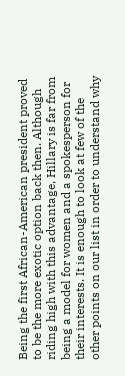Being the first African-American president proved to be the more exotic option back then. Although riding high with this advantage, Hillary is far from being a model for women and a spokesperson for their interests. It is enough to look at few of the other points on our list in order to understand why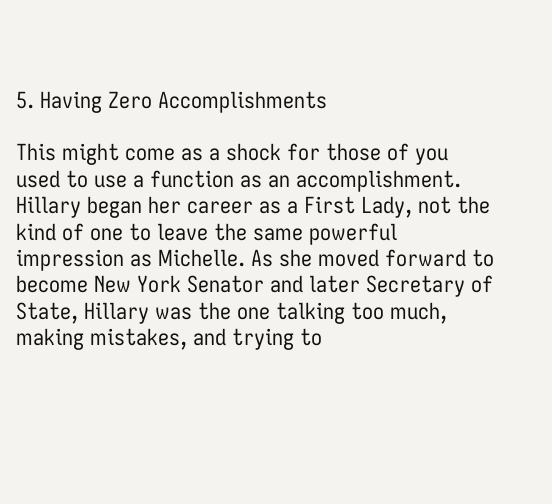5. Having Zero Accomplishments

This might come as a shock for those of you used to use a function as an accomplishment. Hillary began her career as a First Lady, not the kind of one to leave the same powerful impression as Michelle. As she moved forward to become New York Senator and later Secretary of State, Hillary was the one talking too much, making mistakes, and trying to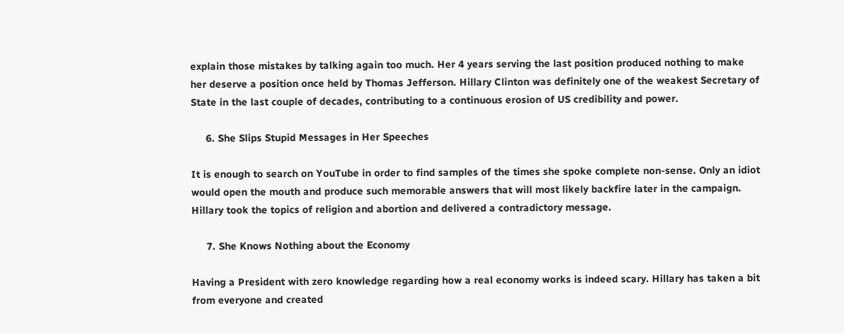explain those mistakes by talking again too much. Her 4 years serving the last position produced nothing to make her deserve a position once held by Thomas Jefferson. Hillary Clinton was definitely one of the weakest Secretary of State in the last couple of decades, contributing to a continuous erosion of US credibility and power.

     6. She Slips Stupid Messages in Her Speeches

It is enough to search on YouTube in order to find samples of the times she spoke complete non-sense. Only an idiot would open the mouth and produce such memorable answers that will most likely backfire later in the campaign. Hillary took the topics of religion and abortion and delivered a contradictory message.

     7. She Knows Nothing about the Economy

Having a President with zero knowledge regarding how a real economy works is indeed scary. Hillary has taken a bit from everyone and created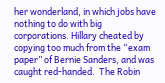her wonderland, in which jobs have nothing to do with big corporations. Hillary cheated by copying too much from the “exam paper” of Bernie Sanders, and was caught red-handed.  The Robin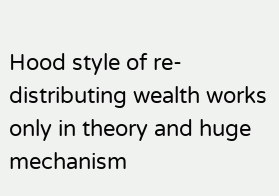Hood style of re-distributing wealth works only in theory and huge mechanism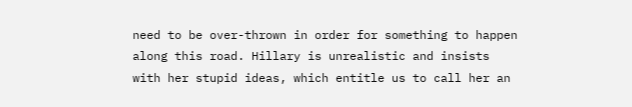need to be over-thrown in order for something to happen along this road. Hillary is unrealistic and insists with her stupid ideas, which entitle us to call her an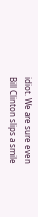idiot. We are sure even Bill Clinton slips a smile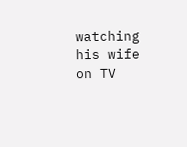watching his wife on TV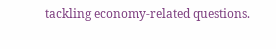tackling economy-related questions.